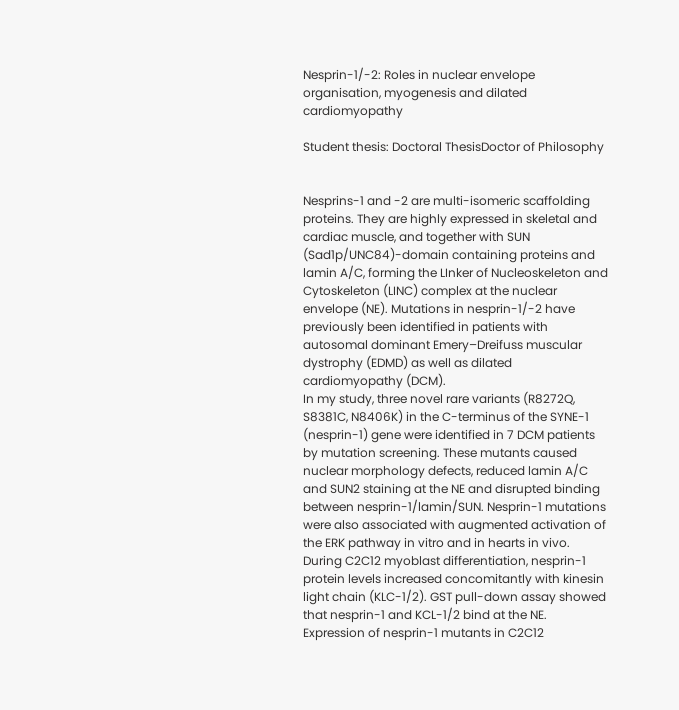Nesprin-1/-2: Roles in nuclear envelope organisation, myogenesis and dilated cardiomyopathy

Student thesis: Doctoral ThesisDoctor of Philosophy


Nesprins-1 and -2 are multi-isomeric scaffolding proteins. They are highly expressed in skeletal and cardiac muscle, and together with SUN (Sad1p/UNC84)-domain containing proteins and lamin A/C, forming the LInker of Nucleoskeleton and Cytoskeleton (LINC) complex at the nuclear envelope (NE). Mutations in nesprin-1/-2 have previously been identified in patients with autosomal dominant Emery–Dreifuss muscular dystrophy (EDMD) as well as dilated cardiomyopathy (DCM).
In my study, three novel rare variants (R8272Q, S8381C, N8406K) in the C-terminus of the SYNE-1 (nesprin-1) gene were identified in 7 DCM patients by mutation screening. These mutants caused nuclear morphology defects, reduced lamin A/C and SUN2 staining at the NE and disrupted binding between nesprin-1/lamin/SUN. Nesprin-1 mutations were also associated with augmented activation of the ERK pathway in vitro and in hearts in vivo. During C2C12 myoblast differentiation, nesprin-1 protein levels increased concomitantly with kinesin light chain (KLC-1/2). GST pull-down assay showed that nesprin-1 and KCL-1/2 bind at the NE. Expression of nesprin-1 mutants in C2C12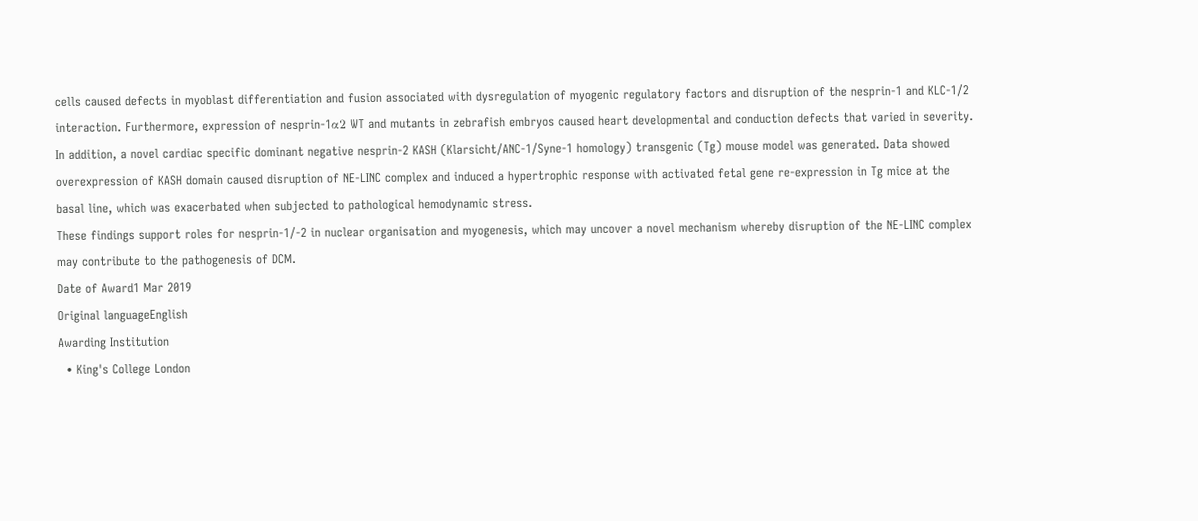cells caused defects in myoblast differentiation and fusion associated with dysregulation of myogenic regulatory factors and disruption of the nesprin-1 and KLC-1/2 interaction. Furthermore, expression of nesprin-1α2 WT and mutants in zebrafish embryos caused heart developmental and conduction defects that varied in severity. In addition, a novel cardiac specific dominant negative nesprin-2 KASH (Klarsicht/ANC-1/Syne-1 homology) transgenic (Tg) mouse model was generated. Data showed overexpression of KASH domain caused disruption of NE-LINC complex and induced a hypertrophic response with activated fetal gene re-expression in Tg mice at the basal line, which was exacerbated when subjected to pathological hemodynamic stress.
These findings support roles for nesprin-1/-2 in nuclear organisation and myogenesis, which may uncover a novel mechanism whereby disruption of the NE-LINC complex may contribute to the pathogenesis of DCM.
Date of Award1 Mar 2019
Original languageEnglish
Awarding Institution
  • King's College London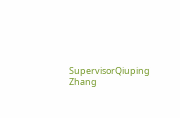SupervisorQiuping Zhang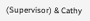(Supervisor) & Cathy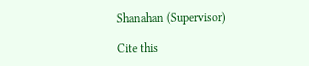Shanahan (Supervisor)

Cite this